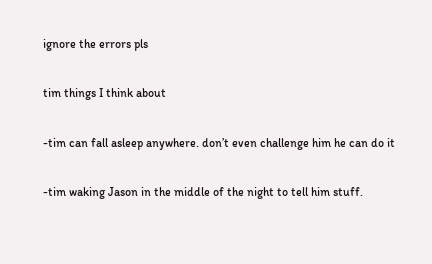ignore the errors pls

tim things I think about

-tim can fall asleep anywhere. don’t even challenge him he can do it

-tim waking Jason in the middle of the night to tell him stuff.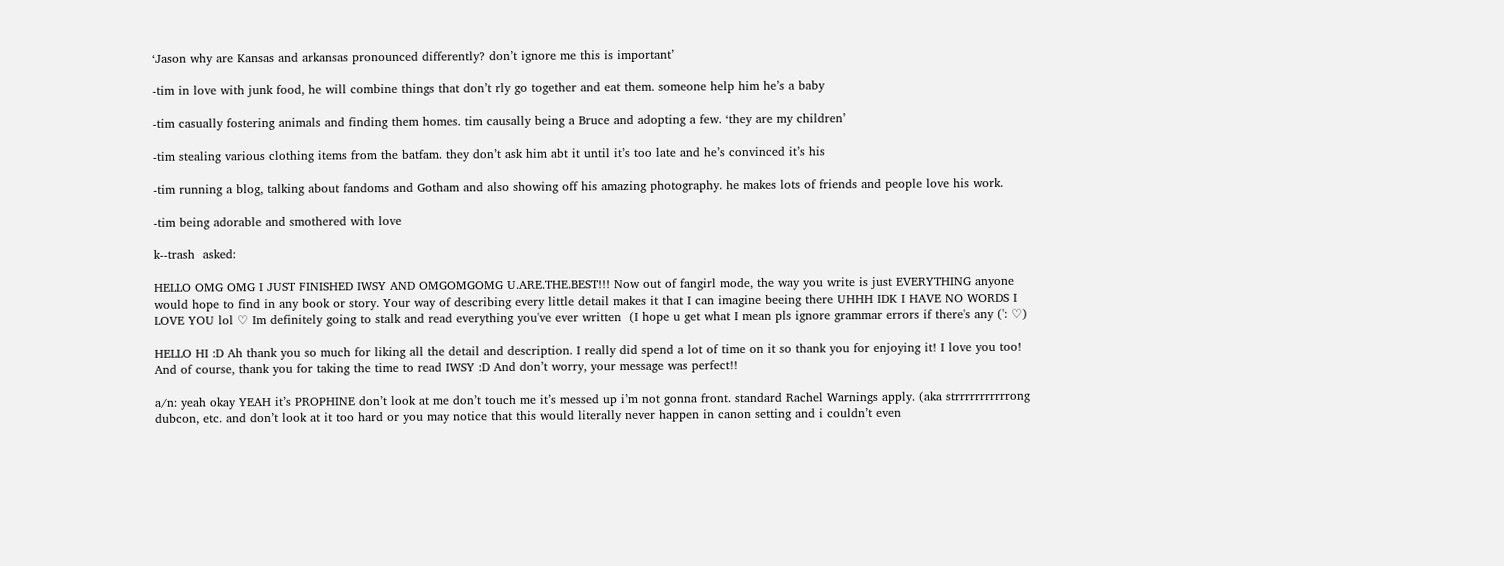‘Jason why are Kansas and arkansas pronounced differently? don’t ignore me this is important’

-tim in love with junk food, he will combine things that don’t rly go together and eat them. someone help him he’s a baby

-tim casually fostering animals and finding them homes. tim causally being a Bruce and adopting a few. ‘they are my children’

-tim stealing various clothing items from the batfam. they don’t ask him abt it until it’s too late and he’s convinced it’s his

-tim running a blog, talking about fandoms and Gotham and also showing off his amazing photography. he makes lots of friends and people love his work.

-tim being adorable and smothered with love

k--trash  asked:

HELLO OMG OMG I JUST FINISHED IWSY AND OMGOMGOMG U.ARE.THE.BEST!!! Now out of fangirl mode, the way you write is just EVERYTHING anyone would hope to find in any book or story. Your way of describing every little detail makes it that I can imagine beeing there UHHH IDK I HAVE NO WORDS I LOVE YOU lol ♡ Im definitely going to stalk and read everything you've ever written  (I hope u get what I mean pls ignore grammar errors if there's any (': ♡)

HELLO HI :D Ah thank you so much for liking all the detail and description. I really did spend a lot of time on it so thank you for enjoying it! I love you too! And of course, thank you for taking the time to read IWSY :D And don’t worry, your message was perfect!!

a/n: yeah okay YEAH it’s PROPHINE don’t look at me don’t touch me it’s messed up i’m not gonna front. standard Rachel Warnings apply. (aka strrrrrrrrrrrong dubcon, etc. and don’t look at it too hard or you may notice that this would literally never happen in canon setting and i couldn’t even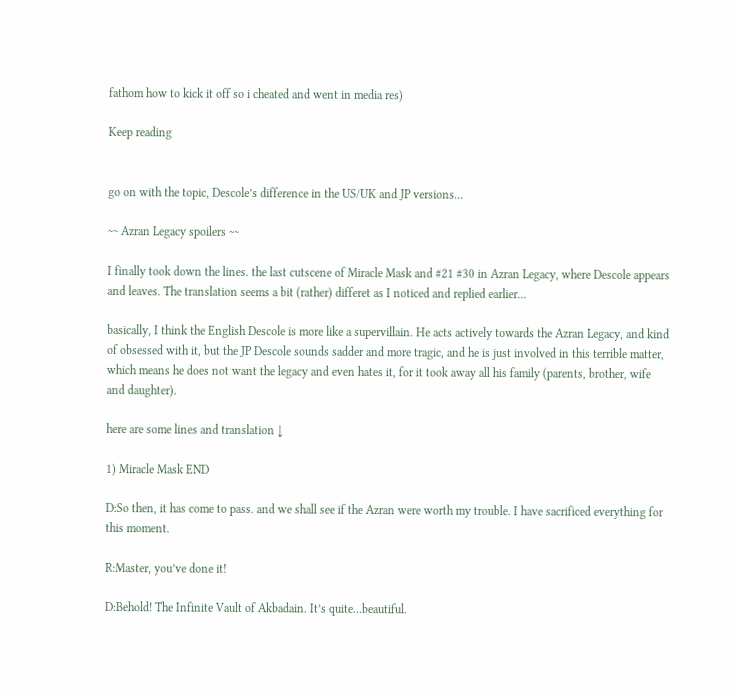fathom how to kick it off so i cheated and went in media res)

Keep reading


go on with the topic, Descole’s difference in the US/UK and JP versions…

~~ Azran Legacy spoilers ~~

I finally took down the lines. the last cutscene of Miracle Mask and #21 #30 in Azran Legacy, where Descole appears and leaves. The translation seems a bit (rather) differet as I noticed and replied earlier…

basically, I think the English Descole is more like a supervillain. He acts actively towards the Azran Legacy, and kind of obsessed with it, but the JP Descole sounds sadder and more tragic, and he is just involved in this terrible matter, which means he does not want the legacy and even hates it, for it took away all his family (parents, brother, wife and daughter).

here are some lines and translation ↓

1) Miracle Mask END

D:So then, it has come to pass. and we shall see if the Azran were worth my trouble. I have sacrificed everything for this moment.

R:Master, you’ve done it!

D:Behold! The Infinite Vault of Akbadain. It’s quite…beautiful.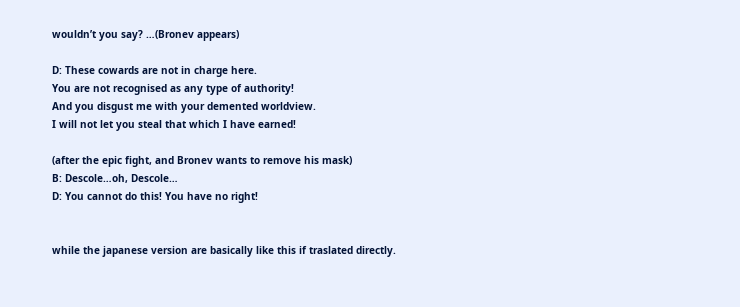wouldn’t you say? …(Bronev appears)

D: These cowards are not in charge here.
You are not recognised as any type of authority!
And you disgust me with your demented worldview.
I will not let you steal that which I have earned!

(after the epic fight, and Bronev wants to remove his mask)
B: Descole…oh, Descole…
D: You cannot do this! You have no right!


while the japanese version are basically like this if traslated directly.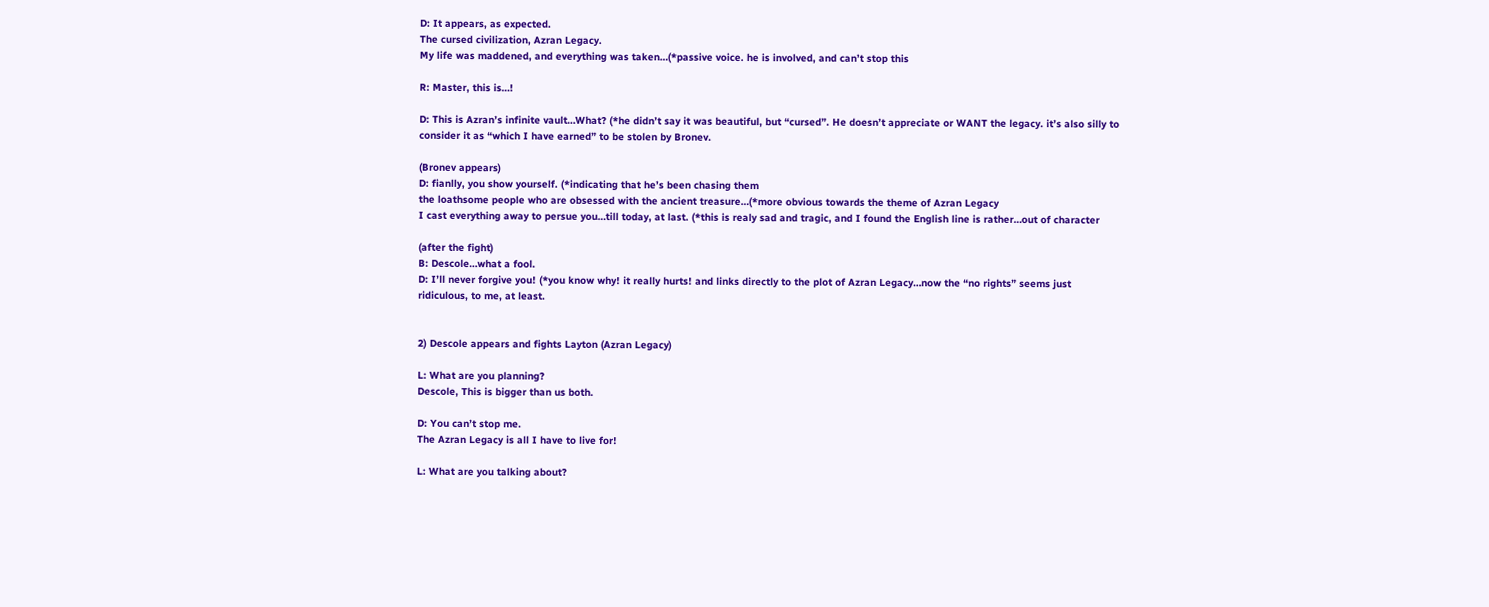D: It appears, as expected.
The cursed civilization, Azran Legacy.
My life was maddened, and everything was taken…(*passive voice. he is involved, and can’t stop this

R: Master, this is…!

D: This is Azran’s infinite vault…What? (*he didn’t say it was beautiful, but “cursed”. He doesn’t appreciate or WANT the legacy. it’s also silly to consider it as “which I have earned” to be stolen by Bronev.

(Bronev appears)
D: fianlly, you show yourself. (*indicating that he’s been chasing them
the loathsome people who are obsessed with the ancient treasure…(*more obvious towards the theme of Azran Legacy
I cast everything away to persue you…till today, at last. (*this is realy sad and tragic, and I found the English line is rather…out of character

(after the fight)
B: Descole…what a fool.
D: I’ll never forgive you! (*you know why! it really hurts! and links directly to the plot of Azran Legacy…now the “no rights” seems just ridiculous, to me, at least.


2) Descole appears and fights Layton (Azran Legacy)

L: What are you planning?
Descole, This is bigger than us both.

D: You can’t stop me.
The Azran Legacy is all I have to live for!

L: What are you talking about?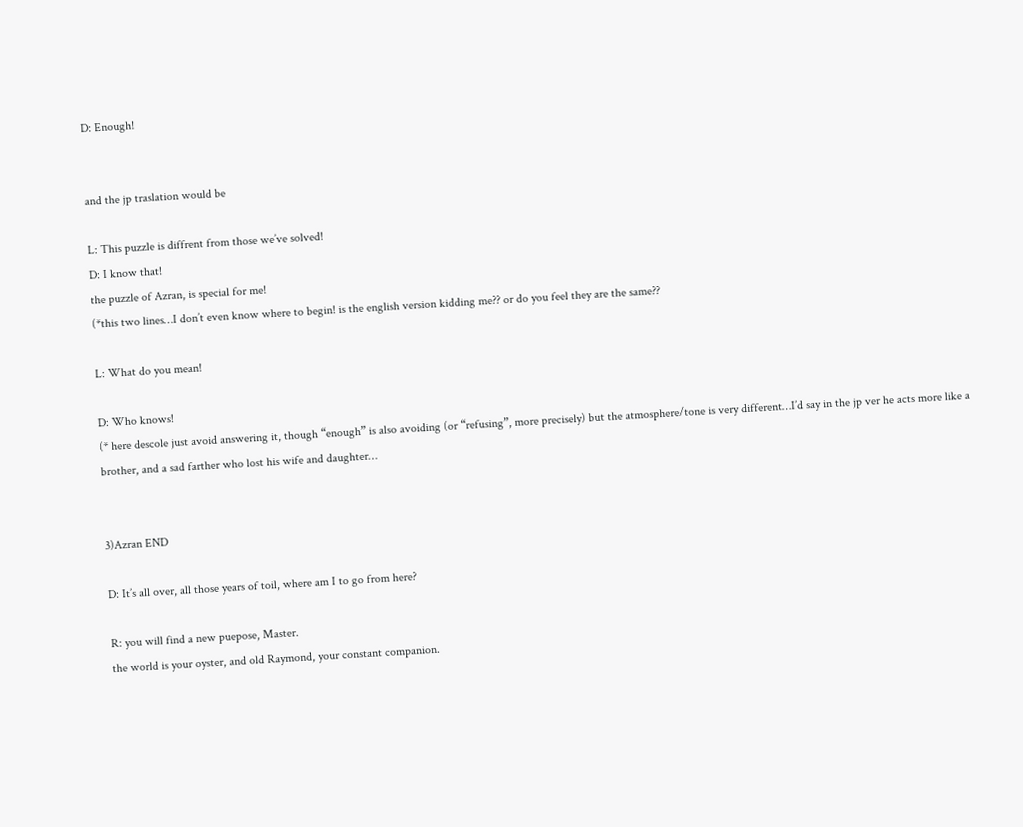D: Enough!


and the jp traslation would be

L: This puzzle is diffrent from those we’ve solved!
D: I know that!
the puzzle of Azran, is special for me!
(*this two lines…I don’t even know where to begin! is the english version kidding me?? or do you feel they are the same??

L: What do you mean!

D: Who knows!
(* here descole just avoid answering it, though “enough” is also avoiding (or “refusing”, more precisely) but the atmosphere/tone is very different…I’d say in the jp ver he acts more like a brother, and a sad farther who lost his wife and daughter…


3)Azran END

D: It’s all over, all those years of toil, where am I to go from here?

R: you will find a new puepose, Master.
the world is your oyster, and old Raymond, your constant companion.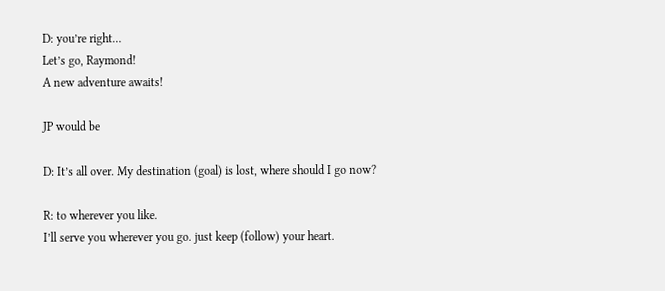D: you’re right…
Let’s go, Raymond!
A new adventure awaits!

JP would be

D: It’s all over. My destination (goal) is lost, where should I go now?

R: to wherever you like.
I’ll serve you wherever you go. just keep (follow) your heart.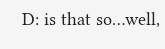D: is that so…well,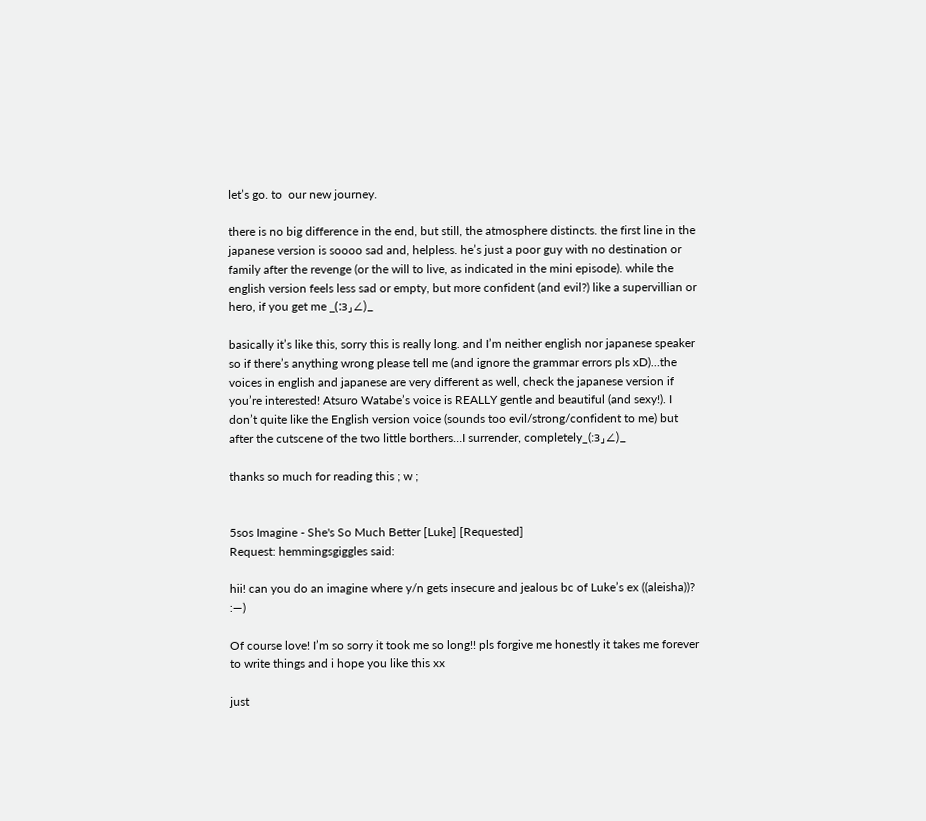let’s go. to  our new journey.

there is no big difference in the end, but still, the atmosphere distincts. the first line in the japanese version is soooo sad and, helpless. he’s just a poor guy with no destination or family after the revenge (or the will to live, as indicated in the mini episode). while the english version feels less sad or empty, but more confident (and evil?) like a supervillian or hero, if you get me _(:з」∠)_

basically it’s like this, sorry this is really long. and I’m neither english nor japanese speaker so if there’s anything wrong please tell me (and ignore the grammar errors pls xD)…the voices in english and japanese are very different as well, check the japanese version if you’re interested! Atsuro Watabe’s voice is REALLY gentle and beautiful (and sexy!). I don’t quite like the English version voice (sounds too evil/strong/confident to me) but after the cutscene of the two little borthers…I surrender, completely_(:з」∠)_

thanks so much for reading this ; w ;


5sos Imagine - She's So Much Better [Luke] [Requested]
Request: hemmingsgiggles said:

hii! can you do an imagine where y/n gets insecure and jealous bc of Luke’s ex ((aleisha))? :—)

Of course love! I’m so sorry it took me so long!! pls forgive me honestly it takes me forever to write things and i hope you like this xx

just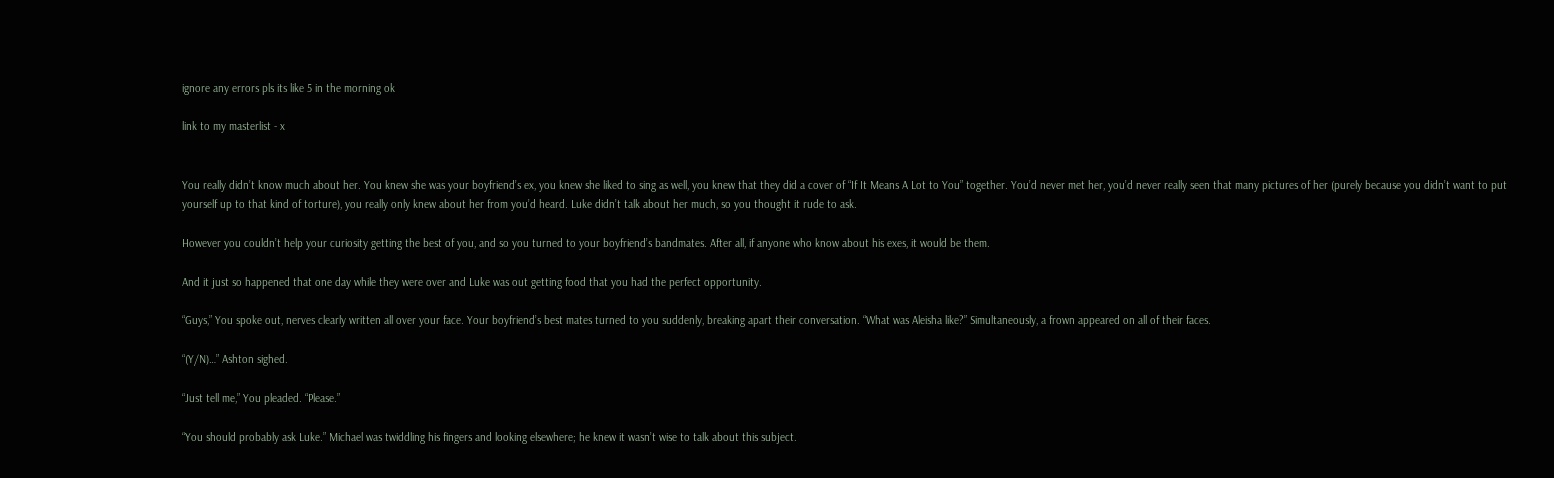ignore any errors pls its like 5 in the morning ok

link to my masterlist - x


You really didn’t know much about her. You knew she was your boyfriend’s ex, you knew she liked to sing as well, you knew that they did a cover of “If It Means A Lot to You” together. You’d never met her, you’d never really seen that many pictures of her (purely because you didn’t want to put yourself up to that kind of torture), you really only knew about her from you’d heard. Luke didn’t talk about her much, so you thought it rude to ask.

However you couldn’t help your curiosity getting the best of you, and so you turned to your boyfriend’s bandmates. After all, if anyone who know about his exes, it would be them.

And it just so happened that one day while they were over and Luke was out getting food that you had the perfect opportunity.

“Guys,” You spoke out, nerves clearly written all over your face. Your boyfriend’s best mates turned to you suddenly, breaking apart their conversation. “What was Aleisha like?” Simultaneously, a frown appeared on all of their faces.

“(Y/N)…” Ashton sighed.

“Just tell me,” You pleaded. “Please.”

“You should probably ask Luke.” Michael was twiddling his fingers and looking elsewhere; he knew it wasn’t wise to talk about this subject.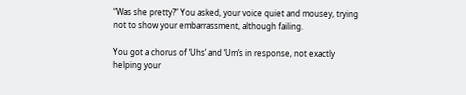“Was she pretty?” You asked, your voice quiet and mousey, trying not to show your embarrassment, although failing.

You got a chorus of ‘Uhs’ and ‘Um’s in response, not exactly helping your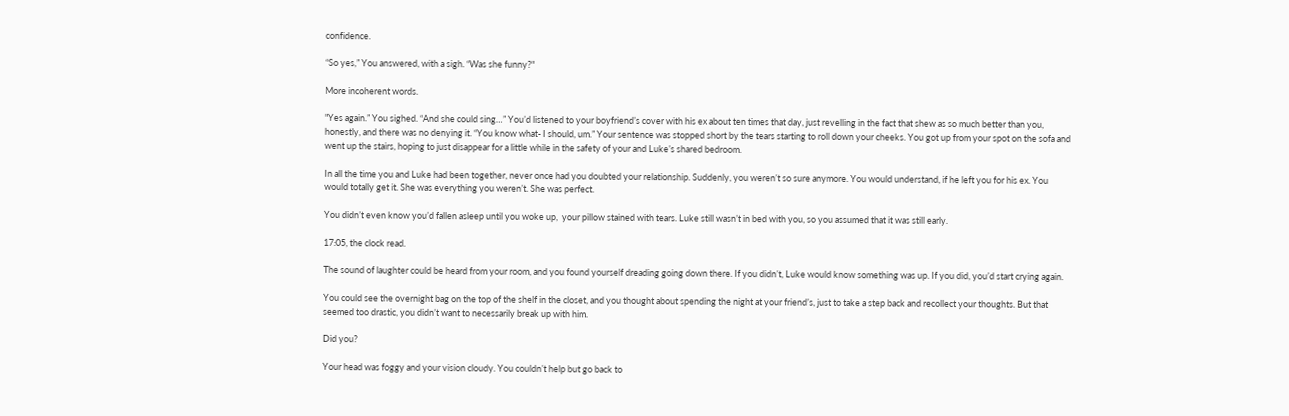confidence.

“So yes,” You answered, with a sigh. “Was she funny?"

More incoherent words.

"Yes again.” You sighed. “And she could sing…” You’d listened to your boyfriend’s cover with his ex about ten times that day, just revelling in the fact that shew as so much better than you, honestly, and there was no denying it. “You know what- I should, um.” Your sentence was stopped short by the tears starting to roll down your cheeks. You got up from your spot on the sofa and went up the stairs, hoping to just disappear for a little while in the safety of your and Luke’s shared bedroom.

In all the time you and Luke had been together, never once had you doubted your relationship. Suddenly, you weren’t so sure anymore. You would understand, if he left you for his ex. You would totally get it. She was everything you weren’t. She was perfect.

You didn’t even know you’d fallen asleep until you woke up,  your pillow stained with tears. Luke still wasn’t in bed with you, so you assumed that it was still early.

17:05, the clock read.

The sound of laughter could be heard from your room, and you found yourself dreading going down there. If you didn’t, Luke would know something was up. If you did, you’d start crying again.

You could see the overnight bag on the top of the shelf in the closet, and you thought about spending the night at your friend’s, just to take a step back and recollect your thoughts. But that seemed too drastic, you didn’t want to necessarily break up with him.

Did you?

Your head was foggy and your vision cloudy. You couldn’t help but go back to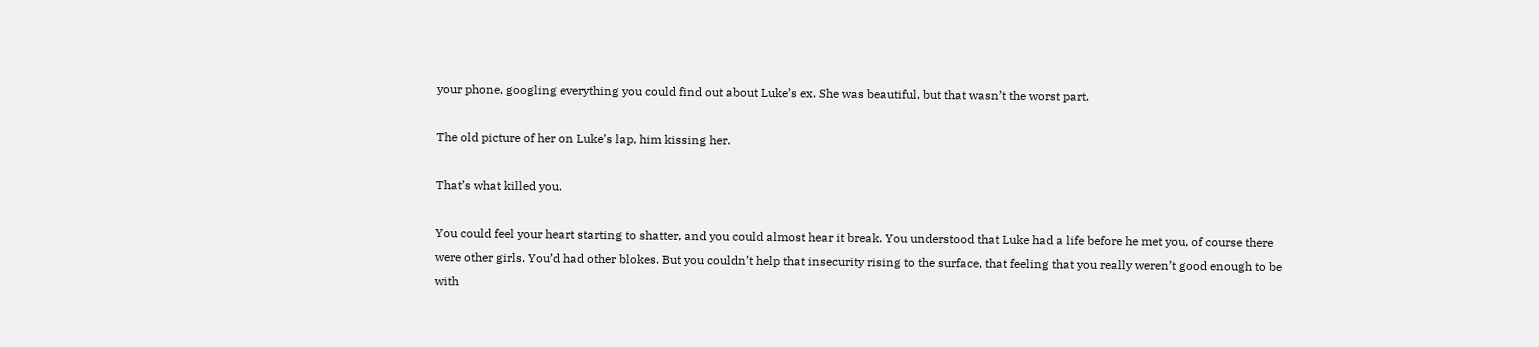your phone, googling everything you could find out about Luke’s ex. She was beautiful, but that wasn’t the worst part.

The old picture of her on Luke’s lap, him kissing her.

That’s what killed you.

You could feel your heart starting to shatter, and you could almost hear it break. You understood that Luke had a life before he met you, of course there were other girls. You’d had other blokes. But you couldn’t help that insecurity rising to the surface, that feeling that you really weren’t good enough to be with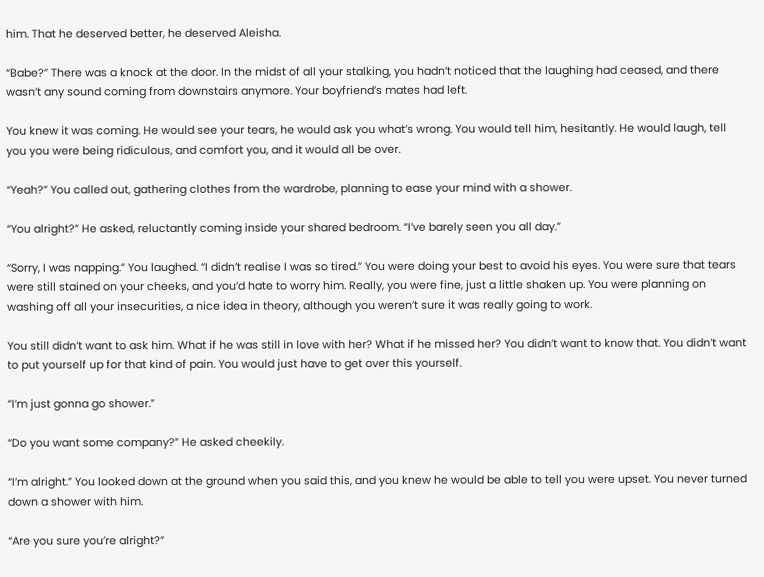him. That he deserved better, he deserved Aleisha.

“Babe?” There was a knock at the door. In the midst of all your stalking, you hadn’t noticed that the laughing had ceased, and there wasn’t any sound coming from downstairs anymore. Your boyfriend’s mates had left.

You knew it was coming. He would see your tears, he would ask you what’s wrong. You would tell him, hesitantly. He would laugh, tell you you were being ridiculous, and comfort you, and it would all be over.

“Yeah?” You called out, gathering clothes from the wardrobe, planning to ease your mind with a shower.

“You alright?” He asked, reluctantly coming inside your shared bedroom. “I’ve barely seen you all day.”

“Sorry, I was napping.” You laughed. “I didn’t realise I was so tired.” You were doing your best to avoid his eyes. You were sure that tears were still stained on your cheeks, and you’d hate to worry him. Really, you were fine, just a little shaken up. You were planning on washing off all your insecurities, a nice idea in theory, although you weren’t sure it was really going to work.

You still didn’t want to ask him. What if he was still in love with her? What if he missed her? You didn’t want to know that. You didn’t want to put yourself up for that kind of pain. You would just have to get over this yourself.

“I’m just gonna go shower.”

“Do you want some company?” He asked cheekily.

“I’m alright.” You looked down at the ground when you said this, and you knew he would be able to tell you were upset. You never turned down a shower with him.

“Are you sure you’re alright?”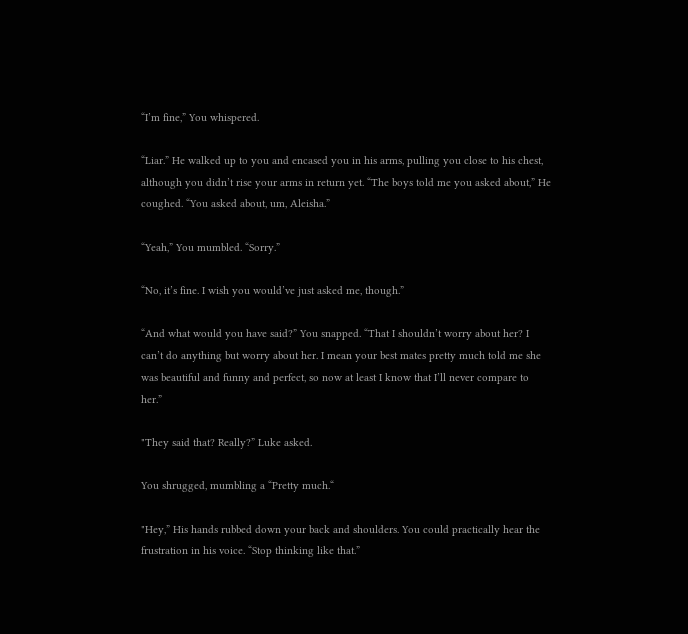“I’m fine,” You whispered.

“Liar.” He walked up to you and encased you in his arms, pulling you close to his chest, although you didn’t rise your arms in return yet. “The boys told me you asked about,” He coughed. “You asked about, um, Aleisha.”

“Yeah,” You mumbled. “Sorry.”

“No, it’s fine. I wish you would’ve just asked me, though.”

“And what would you have said?” You snapped. “That I shouldn’t worry about her? I can’t do anything but worry about her. I mean your best mates pretty much told me she was beautiful and funny and perfect, so now at least I know that I’ll never compare to her.”

"They said that? Really?” Luke asked.

You shrugged, mumbling a “Pretty much.“

"Hey,” His hands rubbed down your back and shoulders. You could practically hear the frustration in his voice. “Stop thinking like that.”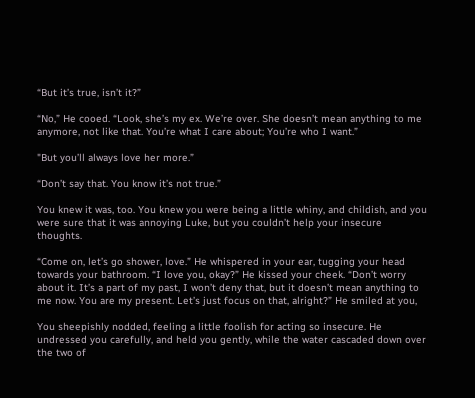“But it’s true, isn’t it?”

“No,” He cooed. “Look, she’s my ex. We’re over. She doesn’t mean anything to me anymore, not like that. You’re what I care about; You’re who I want.”

"But you’ll always love her more.”

“Don’t say that. You know it’s not true.”

You knew it was, too. You knew you were being a little whiny, and childish, and you were sure that it was annoying Luke, but you couldn’t help your insecure thoughts.

“Come on, let’s go shower, love.” He whispered in your ear, tugging your head towards your bathroom. “I love you, okay?” He kissed your cheek. “Don’t worry about it. It’s a part of my past, I won’t deny that, but it doesn’t mean anything to me now. You are my present. Let’s just focus on that, alright?” He smiled at you,

You sheepishly nodded, feeling a little foolish for acting so insecure. He undressed you carefully, and held you gently, while the water cascaded down over the two of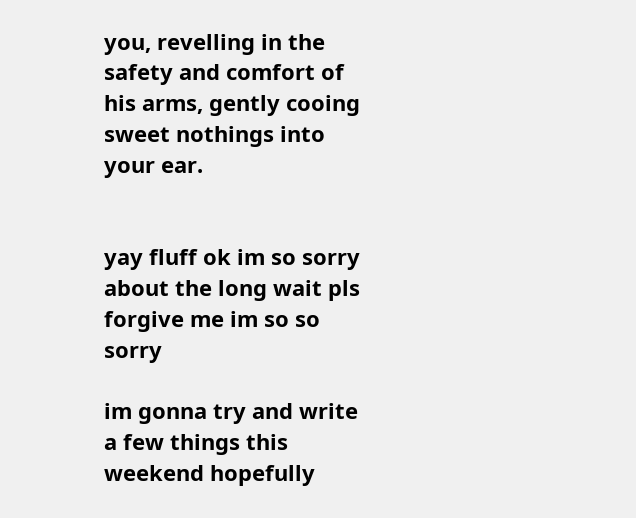you, revelling in the safety and comfort of his arms, gently cooing sweet nothings into your ear.


yay fluff ok im so sorry about the long wait pls forgive me im so so sorry

im gonna try and write a few things this weekend hopefully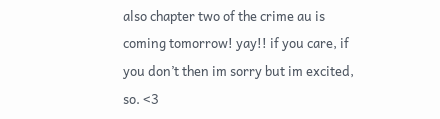also chapter two of the crime au is coming tomorrow! yay!! if you care, if you don’t then im sorry but im excited, so. <3